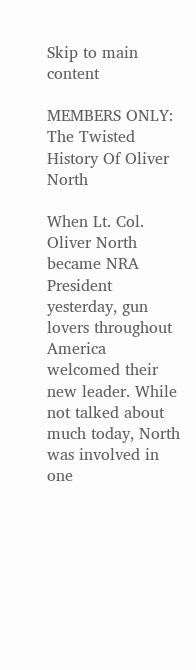Skip to main content

MEMBERS ONLY: The Twisted History Of Oliver North

When Lt. Col. Oliver North became NRA President yesterday, gun lovers throughout America welcomed their new leader. While not talked about much today, North was involved in one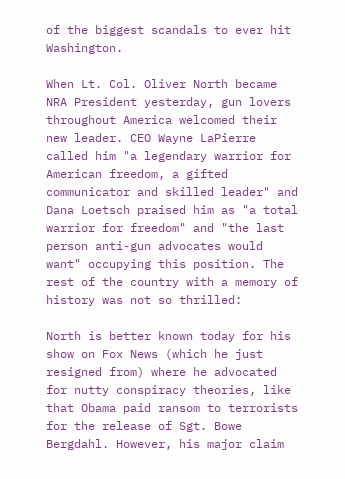of the biggest scandals to ever hit Washington.

When Lt. Col. Oliver North became NRA President yesterday, gun lovers throughout America welcomed their new leader. CEO Wayne LaPierre called him "a legendary warrior for American freedom, a gifted communicator and skilled leader" and Dana Loetsch praised him as "a total warrior for freedom" and "the last person anti-gun advocates would want" occupying this position. The rest of the country with a memory of history was not so thrilled:

North is better known today for his show on Fox News (which he just resigned from) where he advocated for nutty conspiracy theories, like that Obama paid ransom to terrorists for the release of Sgt. Bowe Bergdahl. However, his major claim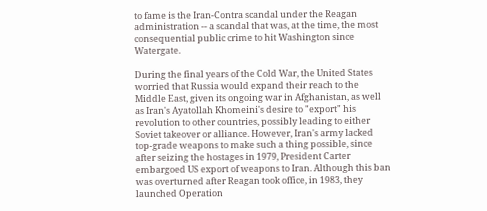to fame is the Iran-Contra scandal under the Reagan administration -- a scandal that was, at the time, the most consequential public crime to hit Washington since Watergate.

During the final years of the Cold War, the United States worried that Russia would expand their reach to the Middle East, given its ongoing war in Afghanistan, as well as Iran's Ayatollah Khomeini's desire to "export" his revolution to other countries, possibly leading to either Soviet takeover or alliance. However, Iran's army lacked top-grade weapons to make such a thing possible, since after seizing the hostages in 1979, President Carter embargoed US export of weapons to Iran. Although this ban was overturned after Reagan took office, in 1983, they launched Operation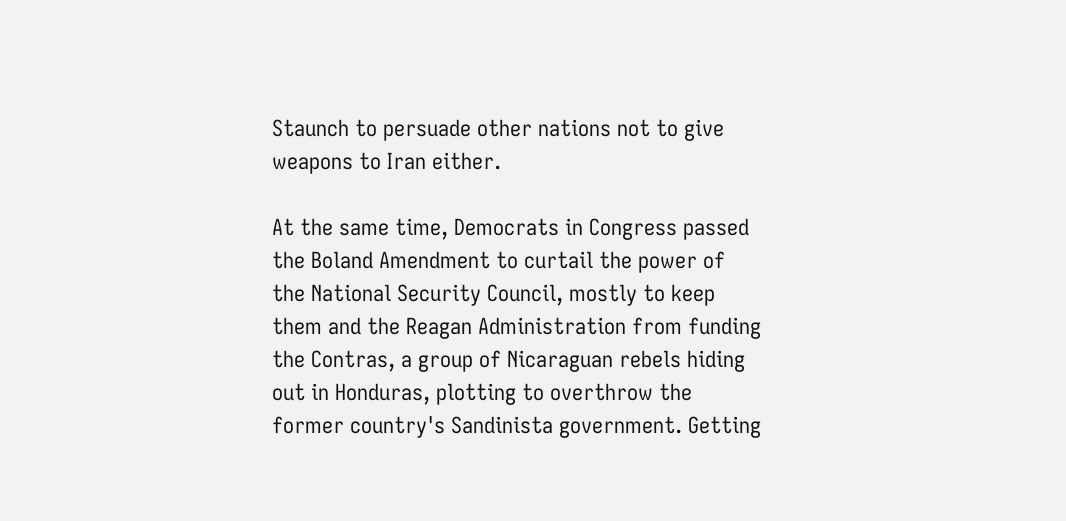Staunch to persuade other nations not to give weapons to Iran either.

At the same time, Democrats in Congress passed the Boland Amendment to curtail the power of the National Security Council, mostly to keep them and the Reagan Administration from funding the Contras, a group of Nicaraguan rebels hiding out in Honduras, plotting to overthrow the former country's Sandinista government. Getting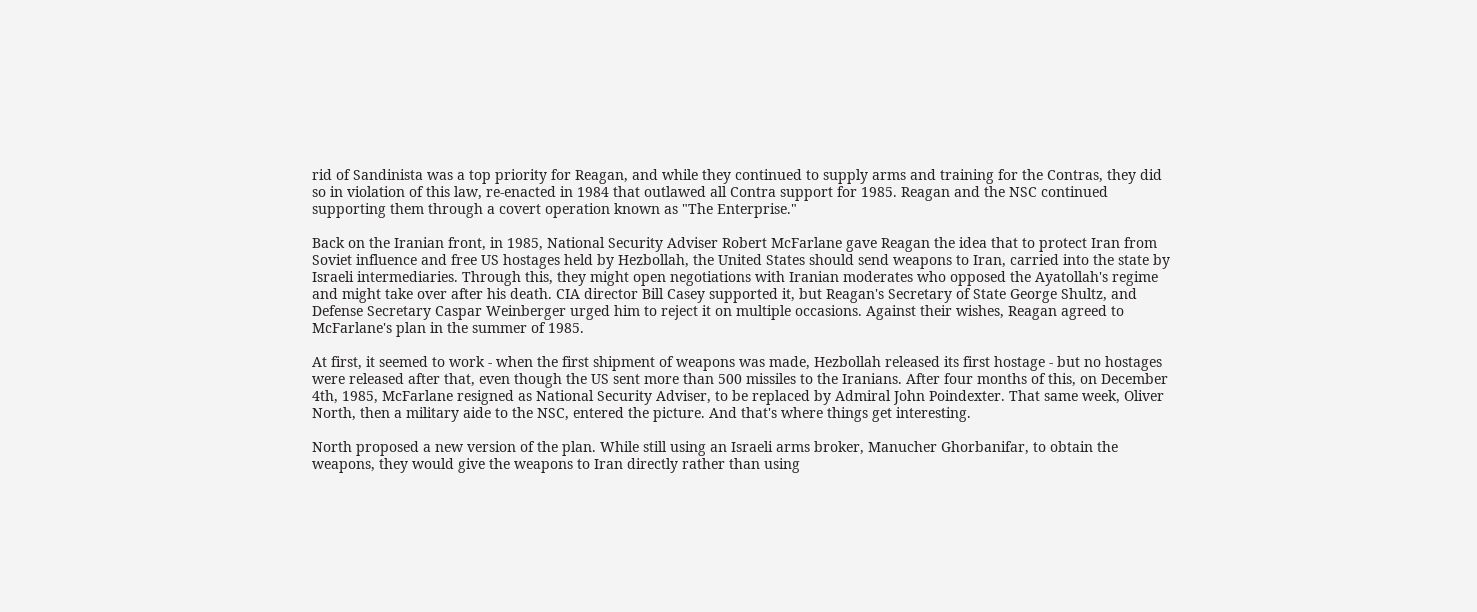rid of Sandinista was a top priority for Reagan, and while they continued to supply arms and training for the Contras, they did so in violation of this law, re-enacted in 1984 that outlawed all Contra support for 1985. Reagan and the NSC continued supporting them through a covert operation known as "The Enterprise."

Back on the Iranian front, in 1985, National Security Adviser Robert McFarlane gave Reagan the idea that to protect Iran from Soviet influence and free US hostages held by Hezbollah, the United States should send weapons to Iran, carried into the state by Israeli intermediaries. Through this, they might open negotiations with Iranian moderates who opposed the Ayatollah's regime and might take over after his death. CIA director Bill Casey supported it, but Reagan's Secretary of State George Shultz, and Defense Secretary Caspar Weinberger urged him to reject it on multiple occasions. Against their wishes, Reagan agreed to McFarlane's plan in the summer of 1985.

At first, it seemed to work - when the first shipment of weapons was made, Hezbollah released its first hostage - but no hostages were released after that, even though the US sent more than 500 missiles to the Iranians. After four months of this, on December 4th, 1985, McFarlane resigned as National Security Adviser, to be replaced by Admiral John Poindexter. That same week, Oliver North, then a military aide to the NSC, entered the picture. And that's where things get interesting.

North proposed a new version of the plan. While still using an Israeli arms broker, Manucher Ghorbanifar, to obtain the weapons, they would give the weapons to Iran directly rather than using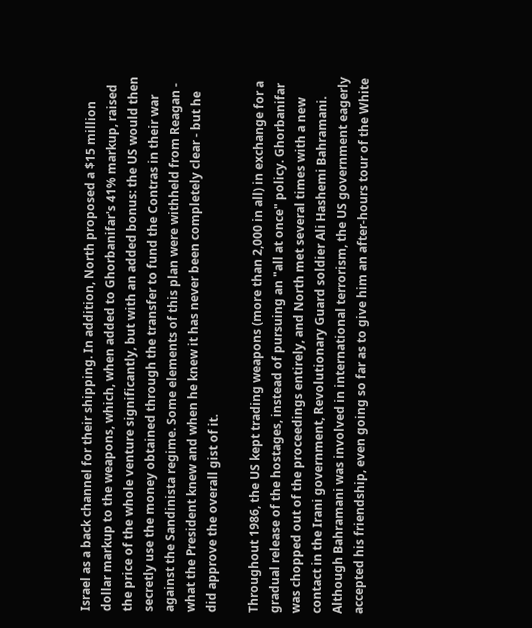Israel as a back channel for their shipping. In addition, North proposed a $15 million dollar markup to the weapons, which, when added to Ghorbanifar's 41% markup, raised the price of the whole venture significantly, but with an added bonus: the US would then secretly use the money obtained through the transfer to fund the Contras in their war against the Sandinista regime. Some elements of this plan were withheld from Reagan - what the President knew and when he knew it has never been completely clear - but he did approve the overall gist of it.

Throughout 1986, the US kept trading weapons (more than 2,000 in all) in exchange for a gradual release of the hostages, instead of pursuing an "all at once" policy. Ghorbanifar was chopped out of the proceedings entirely, and North met several times with a new contact in the Irani government, Revolutionary Guard soldier Ali Hashemi Bahramani. Although Bahramani was involved in international terrorism, the US government eagerly accepted his friendship, even going so far as to give him an after-hours tour of the White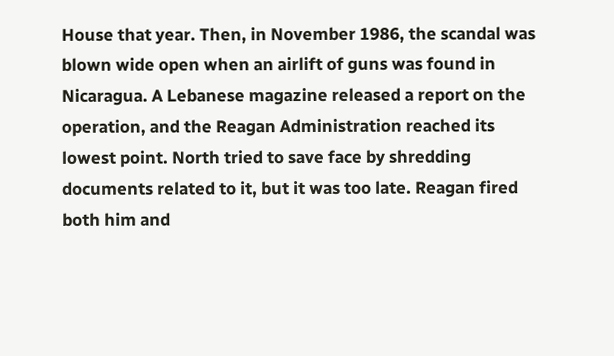House that year. Then, in November 1986, the scandal was blown wide open when an airlift of guns was found in Nicaragua. A Lebanese magazine released a report on the operation, and the Reagan Administration reached its lowest point. North tried to save face by shredding documents related to it, but it was too late. Reagan fired both him and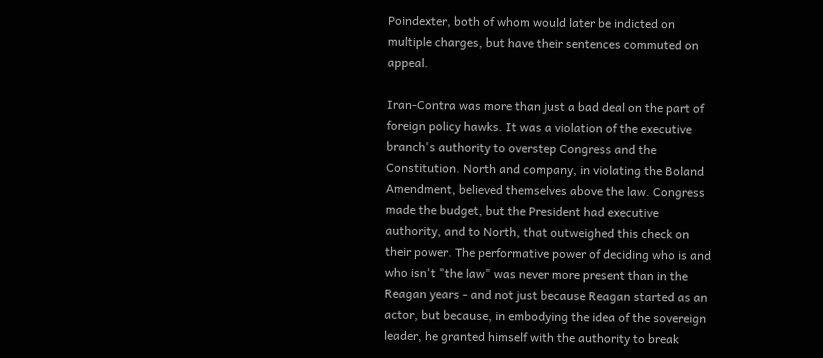Poindexter, both of whom would later be indicted on multiple charges, but have their sentences commuted on appeal.

Iran-Contra was more than just a bad deal on the part of foreign policy hawks. It was a violation of the executive branch's authority to overstep Congress and the Constitution. North and company, in violating the Boland Amendment, believed themselves above the law. Congress made the budget, but the President had executive authority, and to North, that outweighed this check on their power. The performative power of deciding who is and who isn't "the law" was never more present than in the Reagan years - and not just because Reagan started as an actor, but because, in embodying the idea of the sovereign leader, he granted himself with the authority to break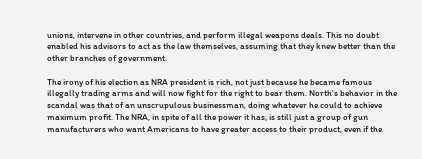unions, intervene in other countries, and perform illegal weapons deals. This no doubt enabled his advisors to act as the law themselves, assuming that they knew better than the other branches of government.

The irony of his election as NRA president is rich, not just because he became famous illegally trading arms and will now fight for the right to bear them. North's behavior in the scandal was that of an unscrupulous businessman, doing whatever he could to achieve maximum profit. The NRA, in spite of all the power it has, is still just a group of gun manufacturers who want Americans to have greater access to their product, even if the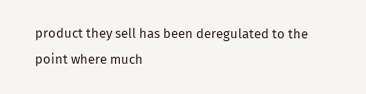product they sell has been deregulated to the point where much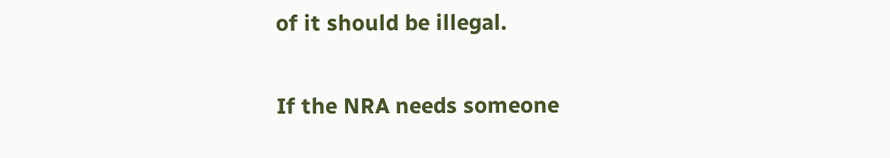of it should be illegal.

If the NRA needs someone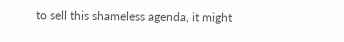to sell this shameless agenda, it might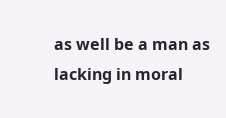as well be a man as lacking in moral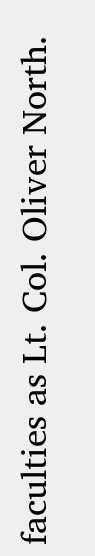faculties as Lt. Col. Oliver North.